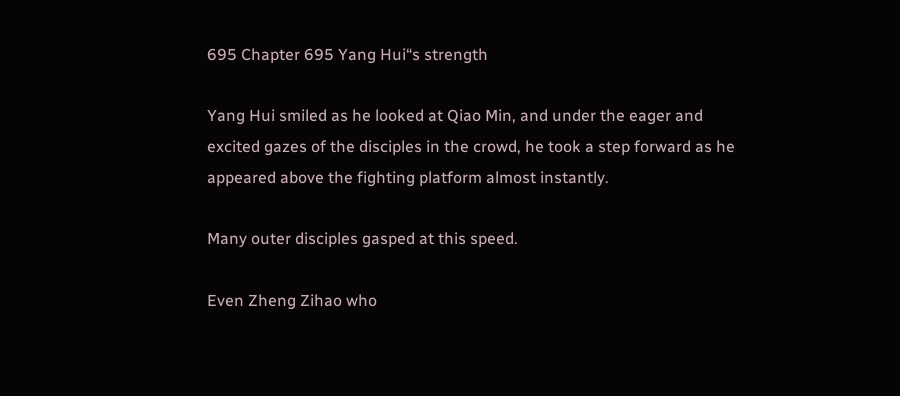695 Chapter 695 Yang Hui“s strength

Yang Hui smiled as he looked at Qiao Min, and under the eager and excited gazes of the disciples in the crowd, he took a step forward as he appeared above the fighting platform almost instantly.

Many outer disciples gasped at this speed.

Even Zheng Zihao who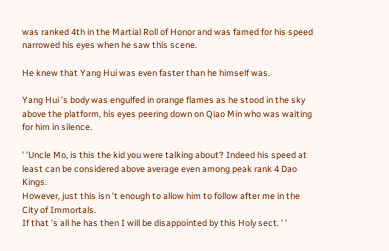was ranked 4th in the Martial Roll of Honor and was famed for his speed narrowed his eyes when he saw this scene.

He knew that Yang Hui was even faster than he himself was.

Yang Hui ’s body was engulfed in orange flames as he stood in the sky above the platform, his eyes peering down on Qiao Min who was waiting for him in silence.

’ ’Uncle Mo, is this the kid you were talking about? Indeed his speed at least can be considered above average even among peak rank 4 Dao Kings.
However, just this isn ’t enough to allow him to follow after me in the City of Immortals.
If that ’s all he has then I will be disappointed by this Holy sect. ’ ’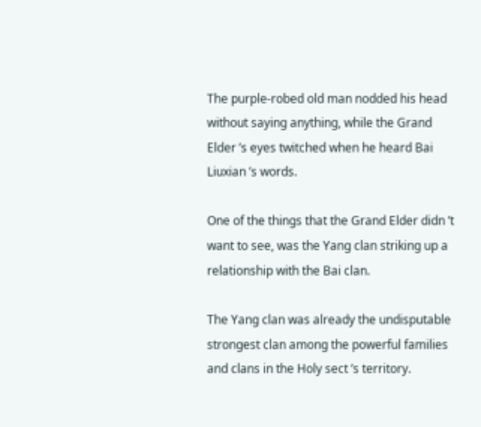The purple-robed old man nodded his head without saying anything, while the Grand Elder ’s eyes twitched when he heard Bai Liuxian ’s words.

One of the things that the Grand Elder didn ’t want to see, was the Yang clan striking up a relationship with the Bai clan.

The Yang clan was already the undisputable strongest clan among the powerful families and clans in the Holy sect ’s territory.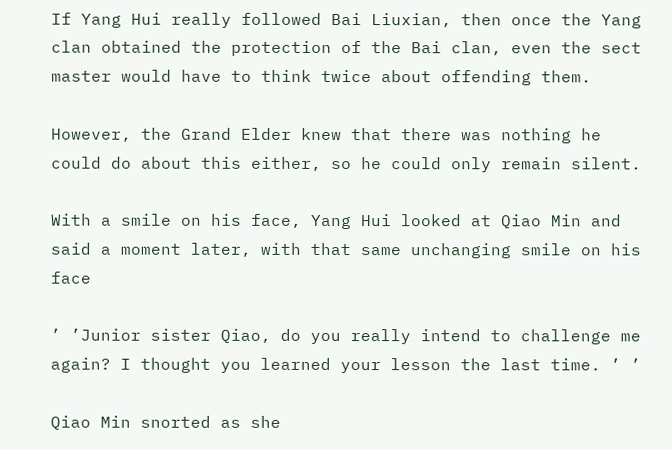If Yang Hui really followed Bai Liuxian, then once the Yang clan obtained the protection of the Bai clan, even the sect master would have to think twice about offending them.

However, the Grand Elder knew that there was nothing he could do about this either, so he could only remain silent.

With a smile on his face, Yang Hui looked at Qiao Min and said a moment later, with that same unchanging smile on his face

’ ’Junior sister Qiao, do you really intend to challenge me again? I thought you learned your lesson the last time. ’ ’

Qiao Min snorted as she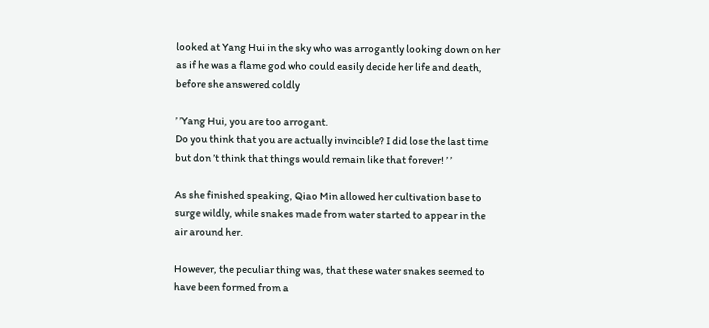looked at Yang Hui in the sky who was arrogantly looking down on her as if he was a flame god who could easily decide her life and death, before she answered coldly

’ ’Yang Hui, you are too arrogant.
Do you think that you are actually invincible? I did lose the last time but don ’t think that things would remain like that forever! ’ ’

As she finished speaking, Qiao Min allowed her cultivation base to surge wildly, while snakes made from water started to appear in the air around her.

However, the peculiar thing was, that these water snakes seemed to have been formed from a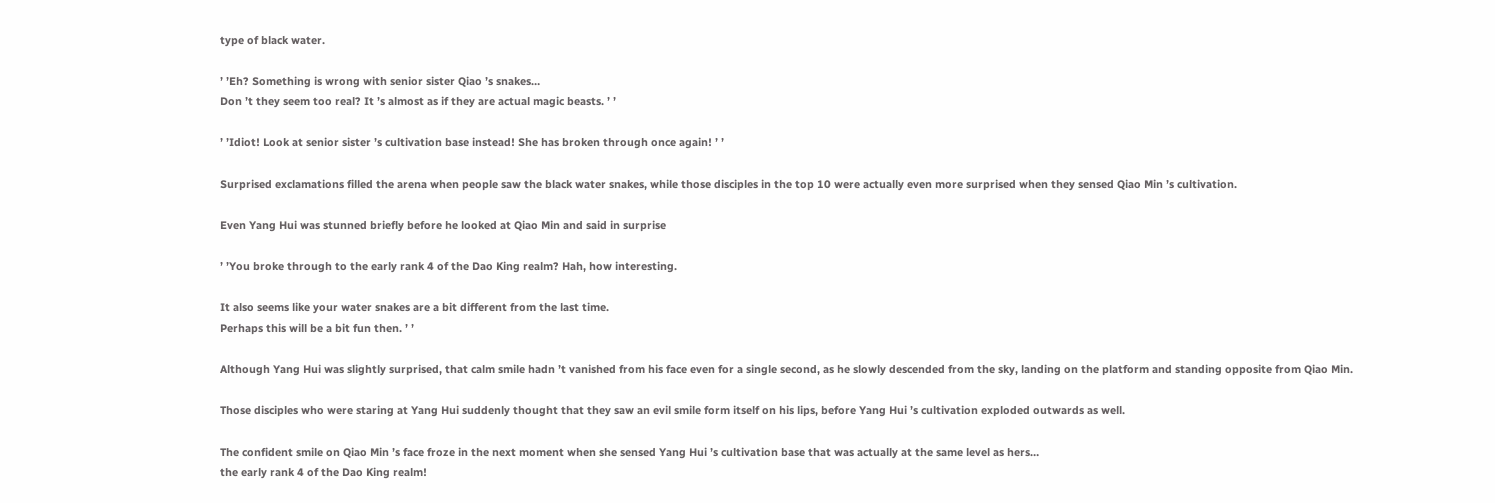type of black water.

’ ’Eh? Something is wrong with senior sister Qiao ’s snakes…
Don ’t they seem too real? It ’s almost as if they are actual magic beasts. ’ ’

’ ’Idiot! Look at senior sister ’s cultivation base instead! She has broken through once again! ’ ’

Surprised exclamations filled the arena when people saw the black water snakes, while those disciples in the top 10 were actually even more surprised when they sensed Qiao Min ’s cultivation.

Even Yang Hui was stunned briefly before he looked at Qiao Min and said in surprise

’ ’You broke through to the early rank 4 of the Dao King realm? Hah, how interesting.

It also seems like your water snakes are a bit different from the last time.
Perhaps this will be a bit fun then. ’ ’

Although Yang Hui was slightly surprised, that calm smile hadn ’t vanished from his face even for a single second, as he slowly descended from the sky, landing on the platform and standing opposite from Qiao Min.

Those disciples who were staring at Yang Hui suddenly thought that they saw an evil smile form itself on his lips, before Yang Hui ’s cultivation exploded outwards as well.

The confident smile on Qiao Min ’s face froze in the next moment when she sensed Yang Hui ’s cultivation base that was actually at the same level as hers…
the early rank 4 of the Dao King realm!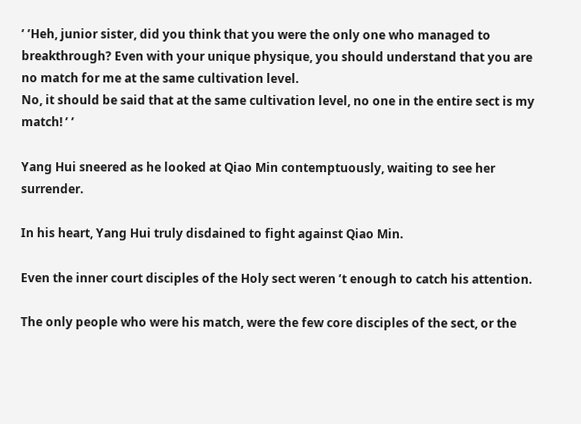’ ’Heh, junior sister, did you think that you were the only one who managed to breakthrough? Even with your unique physique, you should understand that you are no match for me at the same cultivation level.
No, it should be said that at the same cultivation level, no one in the entire sect is my match! ’ ’

Yang Hui sneered as he looked at Qiao Min contemptuously, waiting to see her surrender.

In his heart, Yang Hui truly disdained to fight against Qiao Min.

Even the inner court disciples of the Holy sect weren ’t enough to catch his attention.

The only people who were his match, were the few core disciples of the sect, or the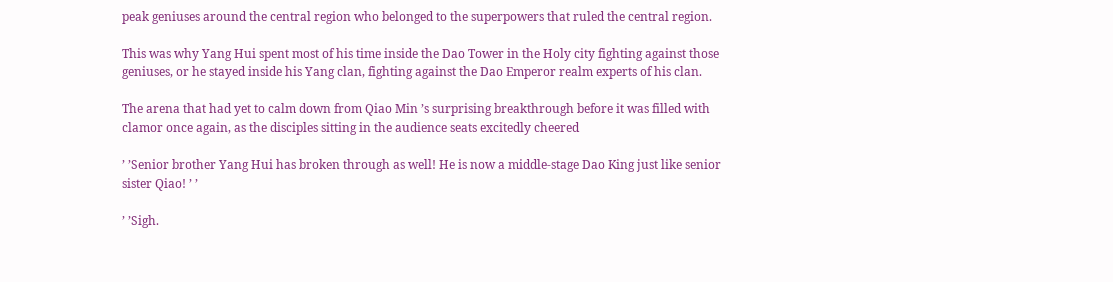peak geniuses around the central region who belonged to the superpowers that ruled the central region.

This was why Yang Hui spent most of his time inside the Dao Tower in the Holy city fighting against those geniuses, or he stayed inside his Yang clan, fighting against the Dao Emperor realm experts of his clan.

The arena that had yet to calm down from Qiao Min ’s surprising breakthrough before it was filled with clamor once again, as the disciples sitting in the audience seats excitedly cheered

’ ’Senior brother Yang Hui has broken through as well! He is now a middle-stage Dao King just like senior sister Qiao! ’ ’

’ ’Sigh.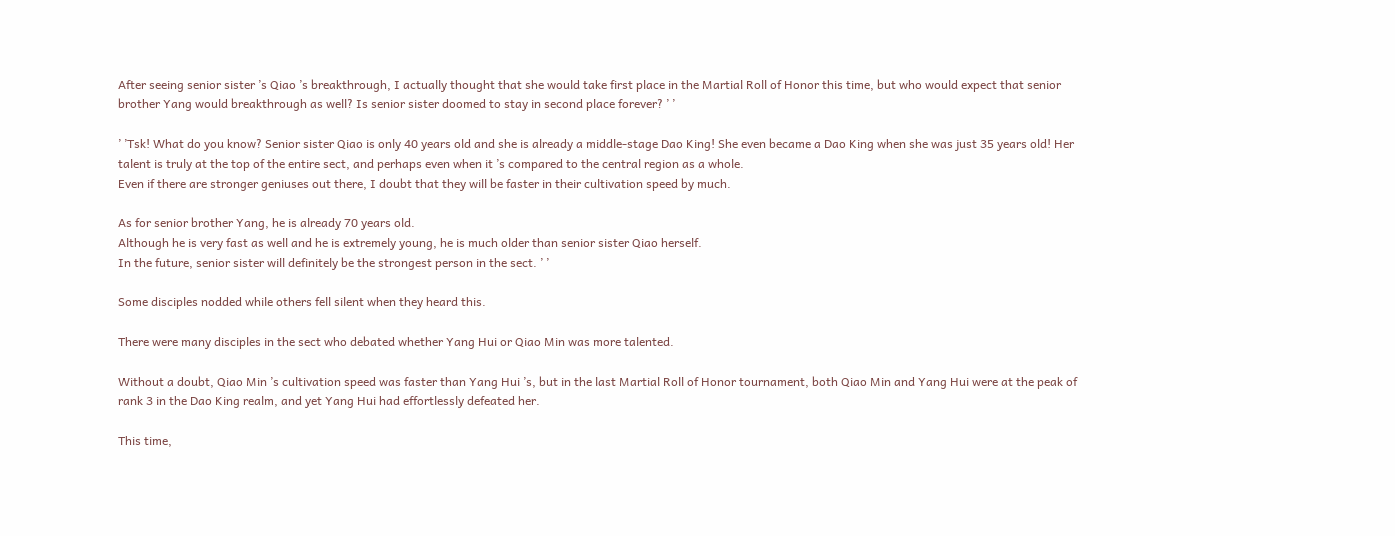After seeing senior sister ’s Qiao ’s breakthrough, I actually thought that she would take first place in the Martial Roll of Honor this time, but who would expect that senior brother Yang would breakthrough as well? Is senior sister doomed to stay in second place forever? ’ ’

’ ’Tsk! What do you know? Senior sister Qiao is only 40 years old and she is already a middle-stage Dao King! She even became a Dao King when she was just 35 years old! Her talent is truly at the top of the entire sect, and perhaps even when it ’s compared to the central region as a whole.
Even if there are stronger geniuses out there, I doubt that they will be faster in their cultivation speed by much.

As for senior brother Yang, he is already 70 years old.
Although he is very fast as well and he is extremely young, he is much older than senior sister Qiao herself.
In the future, senior sister will definitely be the strongest person in the sect. ’ ’

Some disciples nodded while others fell silent when they heard this.

There were many disciples in the sect who debated whether Yang Hui or Qiao Min was more talented.

Without a doubt, Qiao Min ’s cultivation speed was faster than Yang Hui ’s, but in the last Martial Roll of Honor tournament, both Qiao Min and Yang Hui were at the peak of rank 3 in the Dao King realm, and yet Yang Hui had effortlessly defeated her.

This time,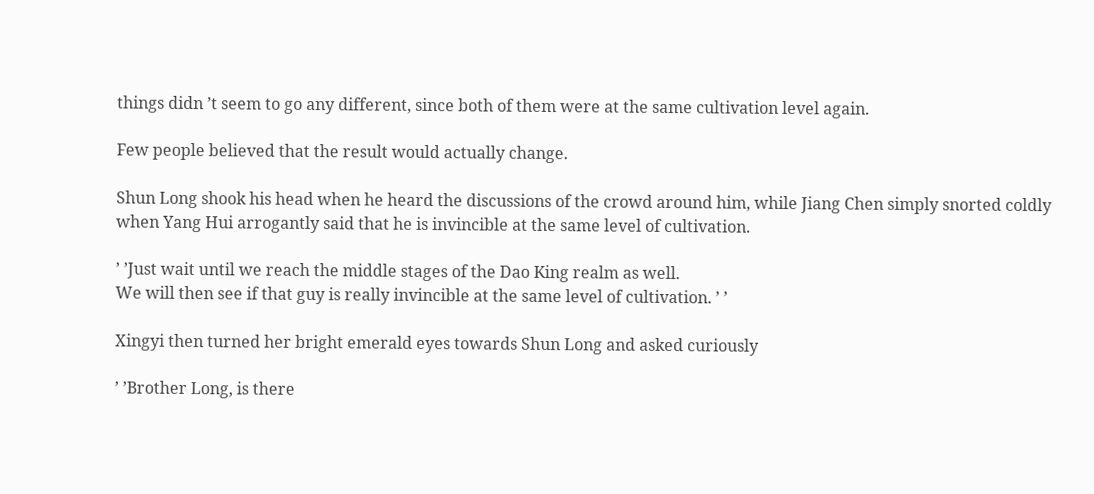things didn ’t seem to go any different, since both of them were at the same cultivation level again.

Few people believed that the result would actually change.

Shun Long shook his head when he heard the discussions of the crowd around him, while Jiang Chen simply snorted coldly when Yang Hui arrogantly said that he is invincible at the same level of cultivation.

’ ’Just wait until we reach the middle stages of the Dao King realm as well.
We will then see if that guy is really invincible at the same level of cultivation. ’ ’

Xingyi then turned her bright emerald eyes towards Shun Long and asked curiously

’ ’Brother Long, is there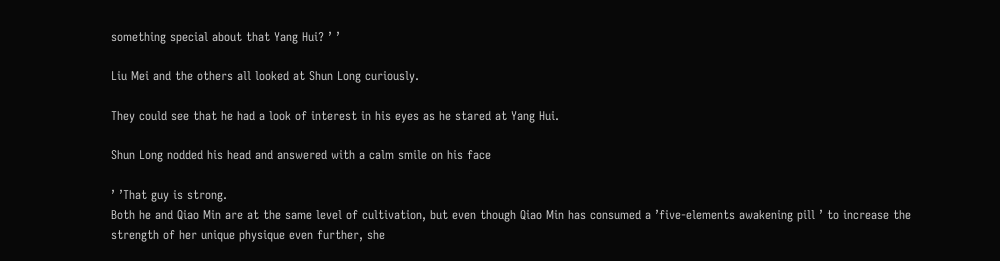something special about that Yang Hui? ’ ’

Liu Mei and the others all looked at Shun Long curiously.

They could see that he had a look of interest in his eyes as he stared at Yang Hui.

Shun Long nodded his head and answered with a calm smile on his face

’ ’That guy is strong.
Both he and Qiao Min are at the same level of cultivation, but even though Qiao Min has consumed a ’five-elements awakening pill ’ to increase the strength of her unique physique even further, she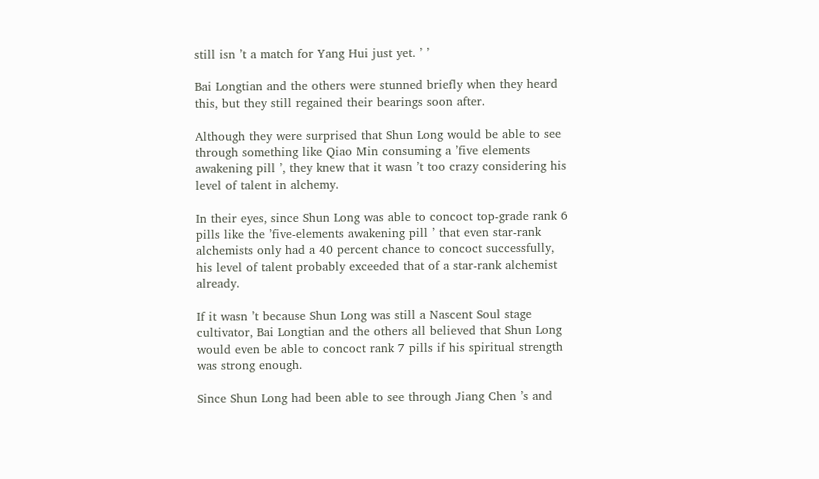still isn ’t a match for Yang Hui just yet. ’ ’

Bai Longtian and the others were stunned briefly when they heard this, but they still regained their bearings soon after.

Although they were surprised that Shun Long would be able to see through something like Qiao Min consuming a ’five elements awakening pill ’, they knew that it wasn ’t too crazy considering his level of talent in alchemy.

In their eyes, since Shun Long was able to concoct top-grade rank 6 pills like the ’five-elements awakening pill ’ that even star-rank alchemists only had a 40 percent chance to concoct successfully, his level of talent probably exceeded that of a star-rank alchemist already.

If it wasn ’t because Shun Long was still a Nascent Soul stage cultivator, Bai Longtian and the others all believed that Shun Long would even be able to concoct rank 7 pills if his spiritual strength was strong enough.

Since Shun Long had been able to see through Jiang Chen ’s and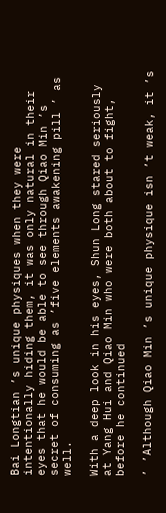Bai Longtian ’s unique physiques when they were intentionally hiding them, it was only natural in their eyes that he would be able to see through Qiao Min ’s secret of consuming as ’five elements awakening pill ’ as well.

With a deep look in his eyes, Shun Long stared seriously at Yang Hui and Qiao Min who were both about to fight, before he continued

’ ’Although Qiao Min ’s unique physique isn ’t weak, it ’s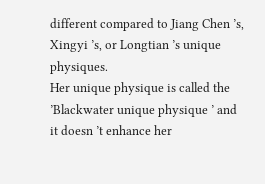different compared to Jiang Chen ’s, Xingyi ’s, or Longtian ’s unique physiques.
Her unique physique is called the ’Blackwater unique physique ’ and it doesn ’t enhance her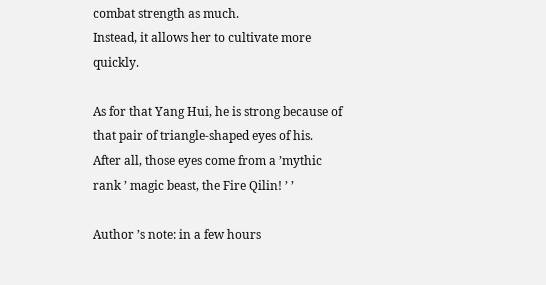combat strength as much.
Instead, it allows her to cultivate more quickly.

As for that Yang Hui, he is strong because of that pair of triangle-shaped eyes of his.
After all, those eyes come from a ’mythic rank ’ magic beast, the Fire Qilin! ’ ’

Author ’s note: in a few hours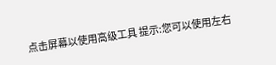点击屏幕以使用高级工具 提示:您可以使用左右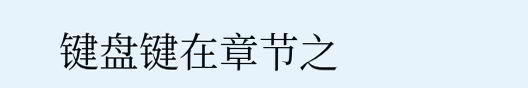键盘键在章节之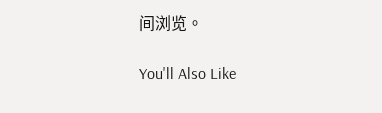间浏览。

You'll Also Like